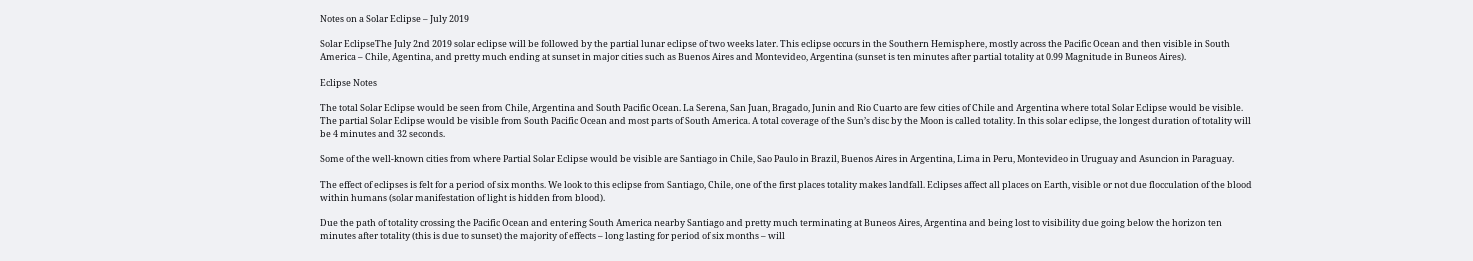Notes on a Solar Eclipse – July 2019

Solar EclipseThe July 2nd 2019 solar eclipse will be followed by the partial lunar eclipse of two weeks later. This eclipse occurs in the Southern Hemisphere, mostly across the Pacific Ocean and then visible in South America – Chile, Agentina, and pretty much ending at sunset in major cities such as Buenos Aires and Montevideo, Argentina (sunset is ten minutes after partial totality at 0.99 Magnitude in Buneos Aires).

Eclipse Notes

The total Solar Eclipse would be seen from Chile, Argentina and South Pacific Ocean. La Serena, San Juan, Bragado, Junin and Rio Cuarto are few cities of Chile and Argentina where total Solar Eclipse would be visible. The partial Solar Eclipse would be visible from South Pacific Ocean and most parts of South America. A total coverage of the Sun’s disc by the Moon is called totality. In this solar eclipse, the longest duration of totality will be 4 minutes and 32 seconds.

Some of the well-known cities from where Partial Solar Eclipse would be visible are Santiago in Chile, Sao Paulo in Brazil, Buenos Aires in Argentina, Lima in Peru, Montevideo in Uruguay and Asuncion in Paraguay.

The effect of eclipses is felt for a period of six months. We look to this eclipse from Santiago, Chile, one of the first places totality makes landfall. Eclipses affect all places on Earth, visible or not due flocculation of the blood within humans (solar manifestation of light is hidden from blood).

Due the path of totality crossing the Pacific Ocean and entering South America nearby Santiago and pretty much terminating at Buneos Aires, Argentina and being lost to visibility due going below the horizon ten minutes after totality (this is due to sunset) the majority of effects – long lasting for period of six months – will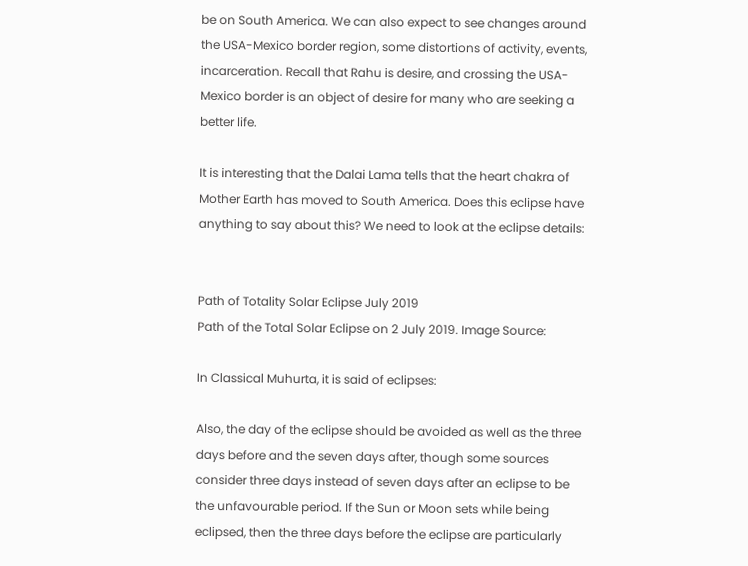be on South America. We can also expect to see changes around the USA-Mexico border region, some distortions of activity, events, incarceration. Recall that Rahu is desire, and crossing the USA-Mexico border is an object of desire for many who are seeking a better life.

It is interesting that the Dalai Lama tells that the heart chakra of Mother Earth has moved to South America. Does this eclipse have anything to say about this? We need to look at the eclipse details:


Path of Totality Solar Eclipse July 2019
Path of the Total Solar Eclipse on 2 July 2019. Image Source:

In Classical Muhurta, it is said of eclipses:

Also, the day of the eclipse should be avoided as well as the three days before and the seven days after, though some sources consider three days instead of seven days after an eclipse to be the unfavourable period. If the Sun or Moon sets while being eclipsed, then the three days before the eclipse are particularly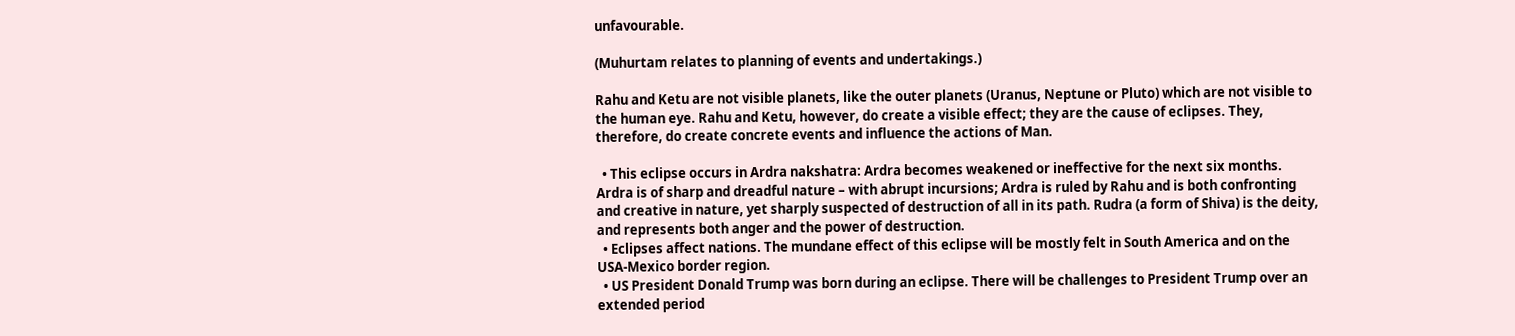unfavourable.

(Muhurtam relates to planning of events and undertakings.)

Rahu and Ketu are not visible planets, like the outer planets (Uranus, Neptune or Pluto) which are not visible to the human eye. Rahu and Ketu, however, do create a visible effect; they are the cause of eclipses. They, therefore, do create concrete events and influence the actions of Man.

  • This eclipse occurs in Ardra nakshatra: Ardra becomes weakened or ineffective for the next six months. Ardra is of sharp and dreadful nature – with abrupt incursions; Ardra is ruled by Rahu and is both confronting and creative in nature, yet sharply suspected of destruction of all in its path. Rudra (a form of Shiva) is the deity, and represents both anger and the power of destruction.
  • Eclipses affect nations. The mundane effect of this eclipse will be mostly felt in South America and on the USA-Mexico border region.
  • US President Donald Trump was born during an eclipse. There will be challenges to President Trump over an extended period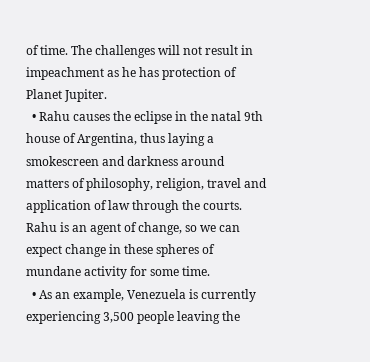of time. The challenges will not result in impeachment as he has protection of Planet Jupiter.
  • Rahu causes the eclipse in the natal 9th house of Argentina, thus laying a smokescreen and darkness around matters of philosophy, religion, travel and application of law through the courts. Rahu is an agent of change, so we can expect change in these spheres of mundane activity for some time.
  • As an example, Venezuela is currently experiencing 3,500 people leaving the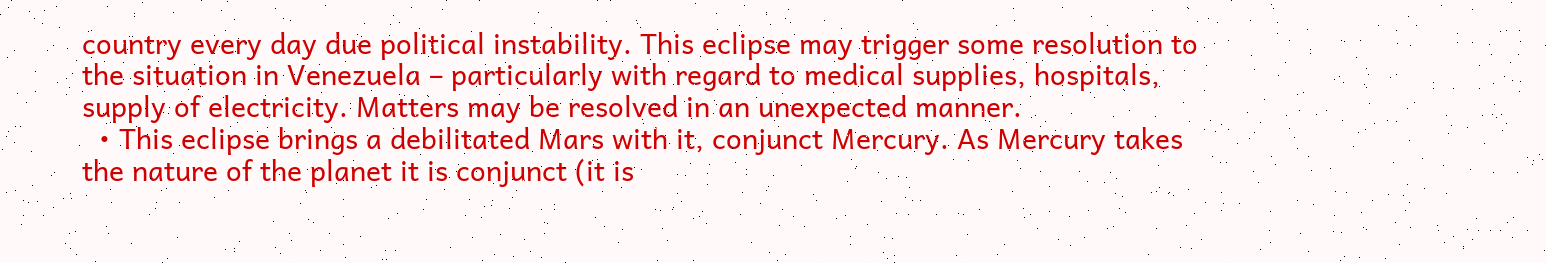country every day due political instability. This eclipse may trigger some resolution to the situation in Venezuela – particularly with regard to medical supplies, hospitals, supply of electricity. Matters may be resolved in an unexpected manner.
  • This eclipse brings a debilitated Mars with it, conjunct Mercury. As Mercury takes the nature of the planet it is conjunct (it is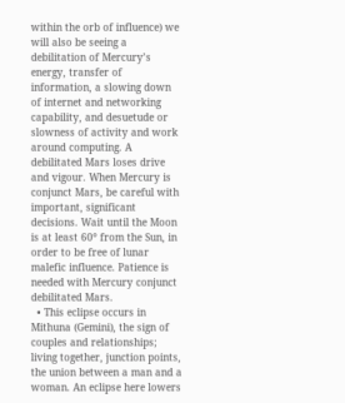within the orb of influence) we will also be seeing a debilitation of Mercury’s energy, transfer of information, a slowing down of internet and networking capability, and desuetude or slowness of activity and work around computing. A debilitated Mars loses drive and vigour. When Mercury is conjunct Mars, be careful with important, significant decisions. Wait until the Moon is at least 60° from the Sun, in order to be free of lunar malefic influence. Patience is needed with Mercury conjunct debilitated Mars.
  • This eclipse occurs in Mithuna (Gemini), the sign of couples and relationships; living together, junction points, the union between a man and a woman. An eclipse here lowers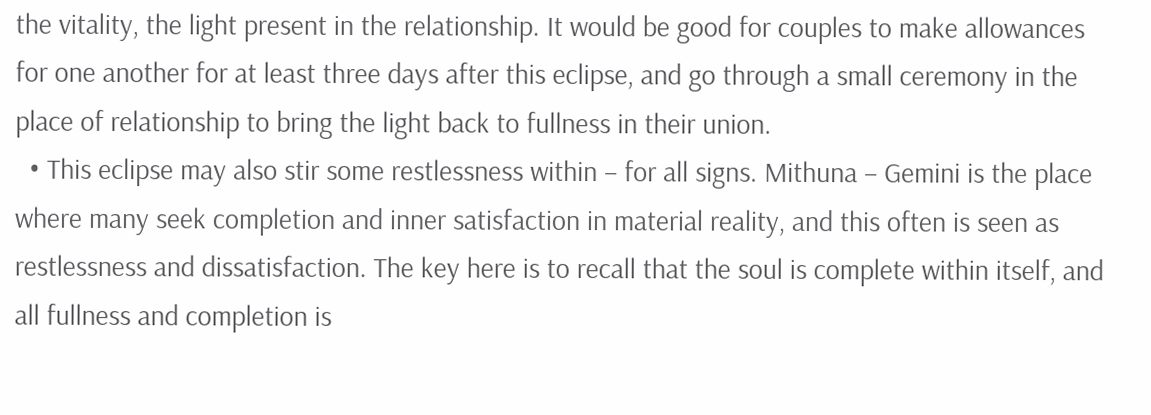the vitality, the light present in the relationship. It would be good for couples to make allowances for one another for at least three days after this eclipse, and go through a small ceremony in the place of relationship to bring the light back to fullness in their union.
  • This eclipse may also stir some restlessness within – for all signs. Mithuna – Gemini is the place where many seek completion and inner satisfaction in material reality, and this often is seen as restlessness and dissatisfaction. The key here is to recall that the soul is complete within itself, and all fullness and completion is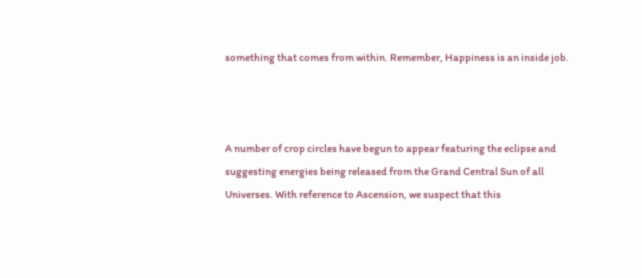something that comes from within. Remember, Happiness is an inside job.



A number of crop circles have begun to appear featuring the eclipse and suggesting energies being released from the Grand Central Sun of all Universes. With reference to Ascension, we suspect that this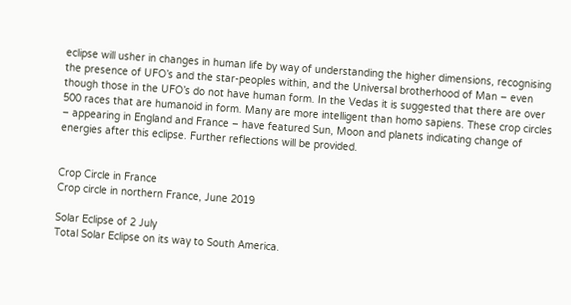eclipse will usher in changes in human life by way of understanding the higher dimensions, recognising the presence of UFO’s and the star-peoples within, and the Universal brotherhood of Man – even though those in the UFO’s do not have human form. In the Vedas it is suggested that there are over 500 races that are humanoid in form. Many are more intelligent than homo sapiens. These crop circles – appearing in England and France – have featured Sun, Moon and planets indicating change of energies after this eclipse. Further reflections will be provided.


Crop Circle in France
Crop circle in northern France, June 2019

Solar Eclipse of 2 July
Total Solar Eclipse on its way to South America.